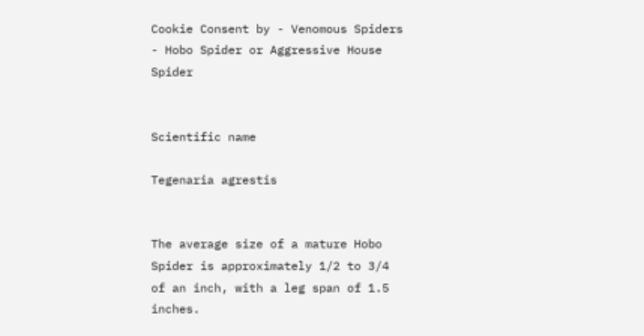Cookie Consent by - Venomous Spiders - Hobo Spider or Aggressive House Spider


Scientific name

Tegenaria agrestis


The average size of a mature Hobo Spider is approximately 1/2 to 3/4 of an inch, with a leg span of 1.5 inches.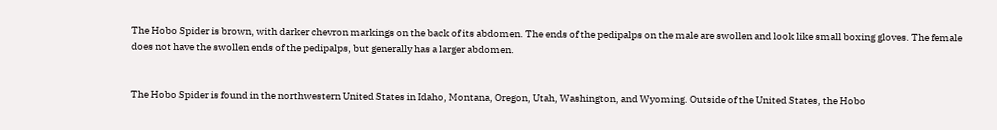The Hobo Spider is brown, with darker chevron markings on the back of its abdomen. The ends of the pedipalps on the male are swollen and look like small boxing gloves. The female does not have the swollen ends of the pedipalps, but generally has a larger abdomen.


The Hobo Spider is found in the northwestern United States in Idaho, Montana, Oregon, Utah, Washington, and Wyoming. Outside of the United States, the Hobo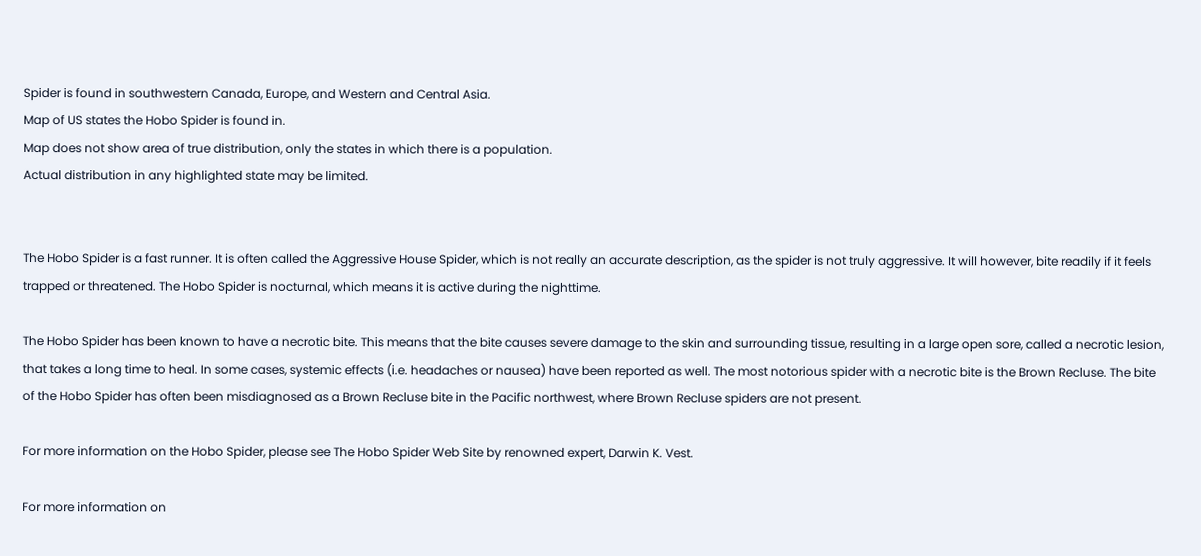Spider is found in southwestern Canada, Europe, and Western and Central Asia.
Map of US states the Hobo Spider is found in.
Map does not show area of true distribution, only the states in which there is a population.
Actual distribution in any highlighted state may be limited.


The Hobo Spider is a fast runner. It is often called the Aggressive House Spider, which is not really an accurate description, as the spider is not truly aggressive. It will however, bite readily if it feels trapped or threatened. The Hobo Spider is nocturnal, which means it is active during the nighttime.

The Hobo Spider has been known to have a necrotic bite. This means that the bite causes severe damage to the skin and surrounding tissue, resulting in a large open sore, called a necrotic lesion, that takes a long time to heal. In some cases, systemic effects (i.e. headaches or nausea) have been reported as well. The most notorious spider with a necrotic bite is the Brown Recluse. The bite of the Hobo Spider has often been misdiagnosed as a Brown Recluse bite in the Pacific northwest, where Brown Recluse spiders are not present.

For more information on the Hobo Spider, please see The Hobo Spider Web Site by renowned expert, Darwin K. Vest.

For more information on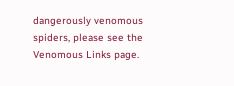dangerously venomous spiders, please see the Venomous Links page.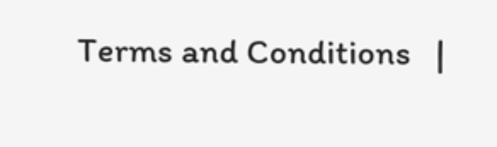Terms and Conditions   |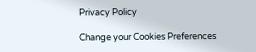Privacy Policy

Change your Cookies Preferences